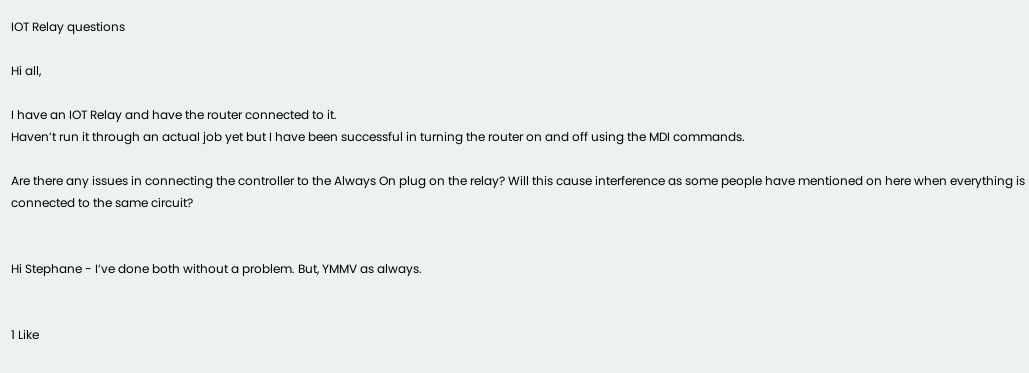IOT Relay questions

Hi all,

I have an IOT Relay and have the router connected to it.
Haven’t run it through an actual job yet but I have been successful in turning the router on and off using the MDI commands.

Are there any issues in connecting the controller to the Always On plug on the relay? Will this cause interference as some people have mentioned on here when everything is connected to the same circuit?


Hi Stephane - I’ve done both without a problem. But, YMMV as always.


1 Like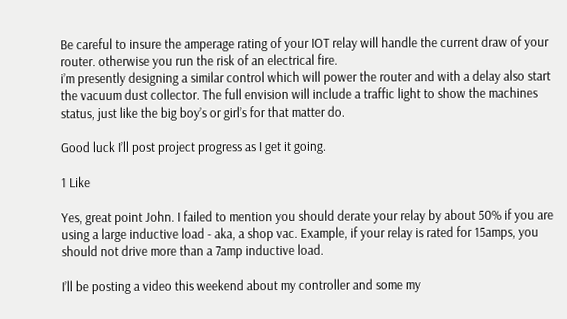Be careful to insure the amperage rating of your IOT relay will handle the current draw of your router. otherwise you run the risk of an electrical fire.
i’m presently designing a similar control which will power the router and with a delay also start the vacuum dust collector. The full envision will include a traffic light to show the machines status, just like the big boy’s or girl’s for that matter do.

Good luck I’ll post project progress as I get it going.

1 Like

Yes, great point John. I failed to mention you should derate your relay by about 50% if you are using a large inductive load - aka, a shop vac. Example, if your relay is rated for 15amps, you should not drive more than a 7amp inductive load.

I’ll be posting a video this weekend about my controller and some my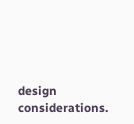design considerations.